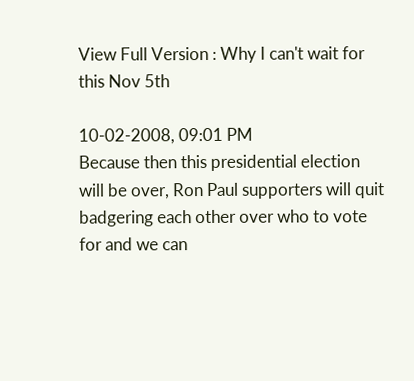View Full Version : Why I can't wait for this Nov 5th

10-02-2008, 09:01 PM
Because then this presidential election will be over, Ron Paul supporters will quit badgering each other over who to vote for and we can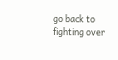go back to fighting over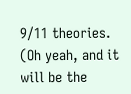9/11 theories. (Oh yeah, and it will be the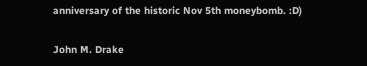anniversary of the historic Nov 5th moneybomb. :D)


John M. Drake